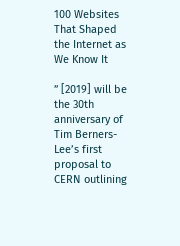100 Websites That Shaped the Internet as We Know It

” [2019] will be the 30th anniversary of Tim Berners-Lee’s first proposal to CERN outlining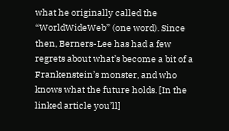what he originally called the “WorldWideWeb” (one word). Since then, Berners-Lee has had a few regrets about what’s become a bit of a Frankenstein’s monster, and who knows what the future holds. [In the linked article you’ll]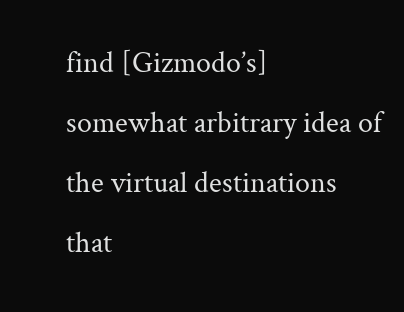find [Gizmodo’s] somewhat arbitrary idea of the virtual destinations that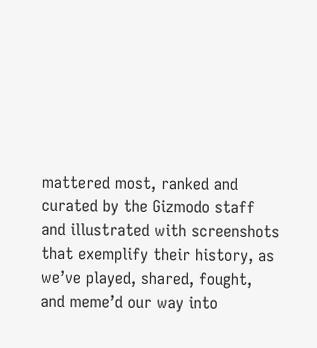mattered most, ranked and curated by the Gizmodo staff and illustrated with screenshots that exemplify their history, as we’ve played, shared, fought, and meme’d our way into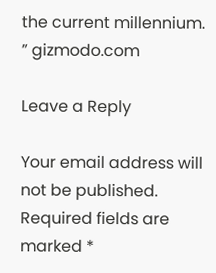the current millennium. ” gizmodo.com

Leave a Reply

Your email address will not be published. Required fields are marked *